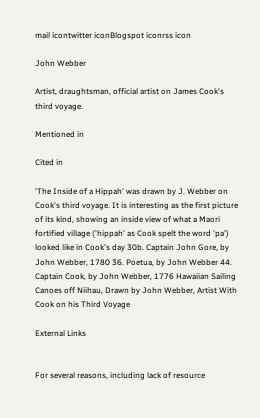mail icontwitter iconBlogspot iconrss icon

John Webber

Artist, draughtsman, official artist on James Cook's third voyage.

Mentioned in

Cited in

'The Inside of a Hippah' was drawn by J. Webber on Cook's third voyage. It is interesting as the first picture of its kind, showing an inside view of what a Maori fortified village ('hippah' as Cook spelt the word 'pa') looked like in Cook's day 30b. Captain John Gore, by John Webber, 1780 36. Poetua, by John Webber 44. Captain Cook, by John Webber, 1776 Hawaiian Sailing Canoes off Niihau, Drawn by John Webber, Artist With Cook on his Third Voyage

External Links


For several reasons, including lack of resource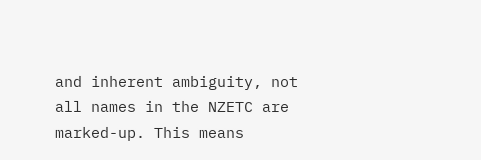and inherent ambiguity, not all names in the NZETC are marked-up. This means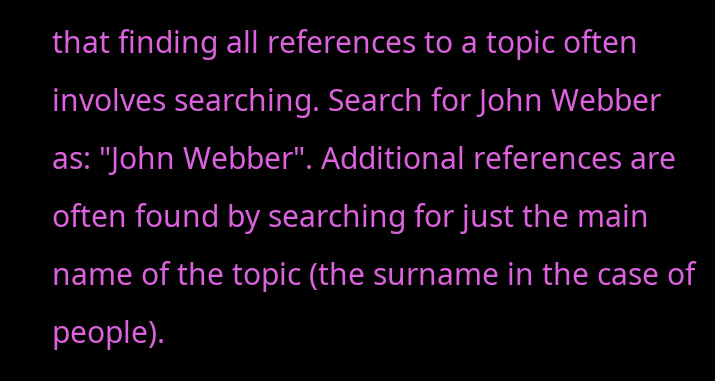that finding all references to a topic often involves searching. Search for John Webber as: "John Webber". Additional references are often found by searching for just the main name of the topic (the surname in the case of people).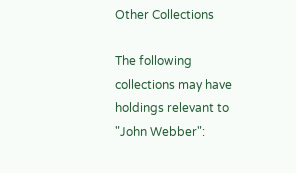Other Collections

The following collections may have holdings relevant to "John Webber":